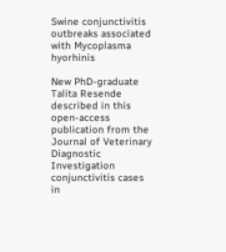Swine conjunctivitis outbreaks associated with Mycoplasma hyorhinis

New PhD-graduate Talita Resende described in this open-access publication from the Journal of Veterinary Diagnostic Investigation conjunctivitis cases in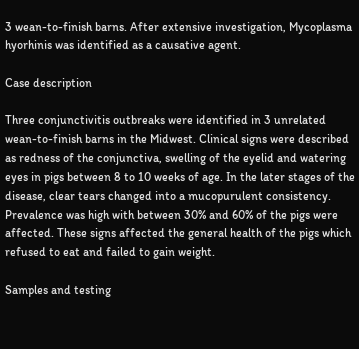3 wean-to-finish barns. After extensive investigation, Mycoplasma hyorhinis was identified as a causative agent.

Case description

Three conjunctivitis outbreaks were identified in 3 unrelated wean-to-finish barns in the Midwest. Clinical signs were described as redness of the conjunctiva, swelling of the eyelid and watering eyes in pigs between 8 to 10 weeks of age. In the later stages of the disease, clear tears changed into a mucopurulent consistency. Prevalence was high with between 30% and 60% of the pigs were affected. These signs affected the general health of the pigs which refused to eat and failed to gain weight.

Samples and testing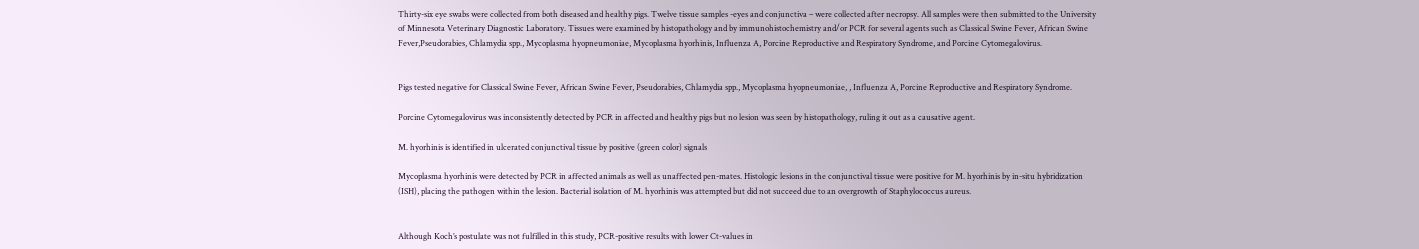Thirty-six eye swabs were collected from both diseased and healthy pigs. Twelve tissue samples -eyes and conjunctiva – were collected after necropsy. All samples were then submitted to the University of Minnesota Veterinary Diagnostic Laboratory. Tissues were examined by histopathology and by immunohistochemistry and/or PCR for several agents such as Classical Swine Fever, African Swine Fever,Pseudorabies, Chlamydia spp., Mycoplasma hyopneumoniae, Mycoplasma hyorhinis, Influenza A, Porcine Reproductive and Respiratory Syndrome, and Porcine Cytomegalovirus.


Pigs tested negative for Classical Swine Fever, African Swine Fever, Pseudorabies, Chlamydia spp., Mycoplasma hyopneumoniae, , Influenza A, Porcine Reproductive and Respiratory Syndrome.

Porcine Cytomegalovirus was inconsistently detected by PCR in affected and healthy pigs but no lesion was seen by histopathology, ruling it out as a causative agent.

M. hyorhinis is identified in ulcerated conjunctival tissue by positive (green color) signals

Mycoplasma hyorhinis were detected by PCR in affected animals as well as unaffected pen-mates. Histologic lesions in the conjunctival tissue were positive for M. hyorhinis by in-situ hybridization (ISH), placing the pathogen within the lesion. Bacterial isolation of M. hyorhinis was attempted but did not succeed due to an overgrowth of Staphylococcus aureus.


Although Koch’s postulate was not fulfilled in this study, PCR-positive results with lower Ct-values in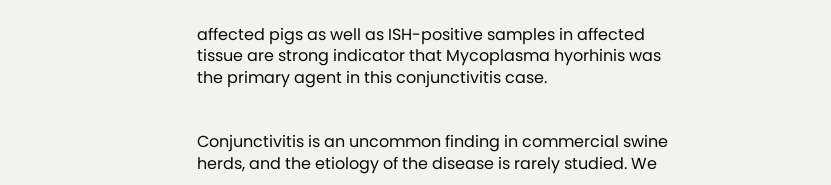affected pigs as well as ISH-positive samples in affected tissue are strong indicator that Mycoplasma hyorhinis was the primary agent in this conjunctivitis case.


Conjunctivitis is an uncommon finding in commercial swine herds, and the etiology of the disease is rarely studied. We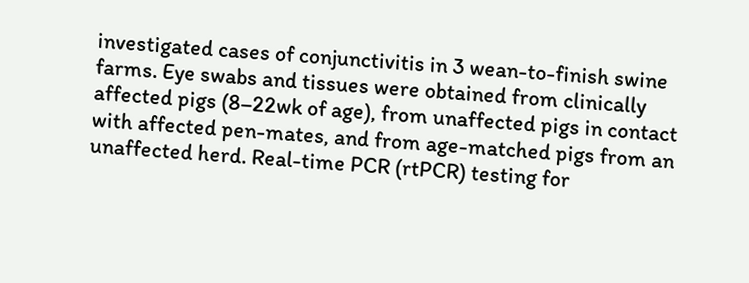investigated cases of conjunctivitis in 3 wean-to-finish swine farms. Eye swabs and tissues were obtained from clinically affected pigs (8–22wk of age), from unaffected pigs in contact with affected pen-mates, and from age-matched pigs from an unaffected herd. Real-time PCR (rtPCR) testing for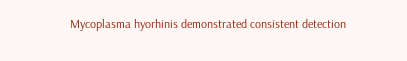Mycoplasma hyorhinis demonstrated consistent detection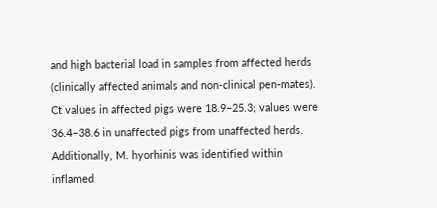and high bacterial load in samples from affected herds (clinically affected animals and non-clinical pen-mates). Ct values in affected pigs were 18.9–25.3; values were 36.4–38.6 in unaffected pigs from unaffected herds. Additionally, M. hyorhinis was identified within inflamed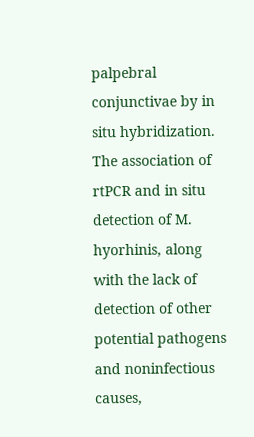palpebral conjunctivae by in situ hybridization. The association of rtPCR and in situ detection of M. hyorhinis, along with the lack of detection of other potential pathogens and noninfectious causes,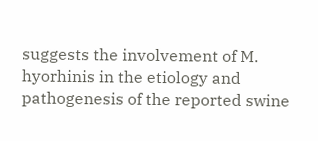suggests the involvement of M. hyorhinis in the etiology and pathogenesis of the reported swine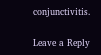conjunctivitis.

Leave a Reply